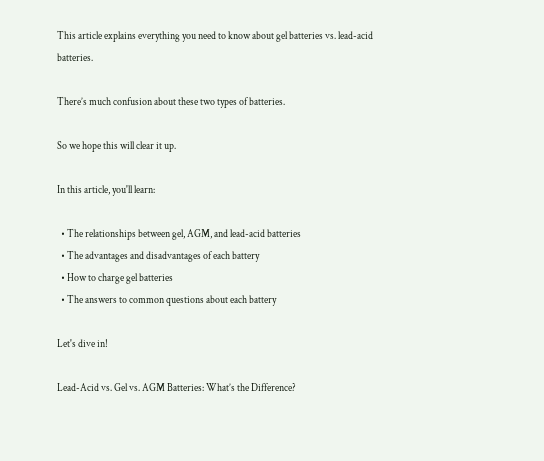This article explains everything you need to know about gel batteries vs. lead-acid batteries.

There’s much confusion about these two types of batteries.

So we hope this will clear it up.

In this article, you'll learn:

  • The relationships between gel, AGM, and lead-acid batteries
  • The advantages and disadvantages of each battery
  • How to charge gel batteries
  • The answers to common questions about each battery

Let's dive in!

Lead-Acid vs. Gel vs. AGM Batteries: What’s the Difference?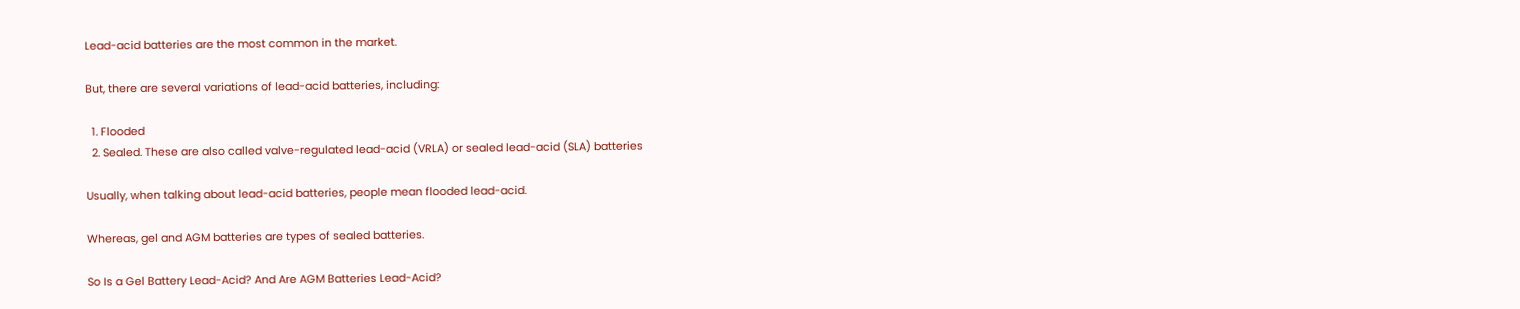Lead-acid batteries are the most common in the market.

But, there are several variations of lead-acid batteries, including:

  1. Flooded
  2. Sealed. These are also called valve-regulated lead-acid (VRLA) or sealed lead-acid (SLA) batteries

Usually, when talking about lead-acid batteries, people mean flooded lead-acid.

Whereas, gel and AGM batteries are types of sealed batteries.

So Is a Gel Battery Lead-Acid? And Are AGM Batteries Lead-Acid?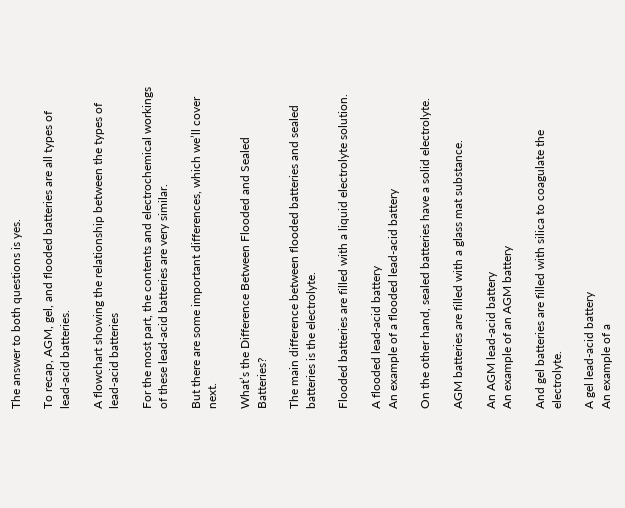The answer to both questions is yes.

To recap, AGM, gel, and flooded batteries are all types of lead-acid batteries.

A flowchart showing the relationship between the types of lead-acid batteries

For the most part, the contents and electrochemical workings of these lead-acid batteries are very similar.

But there are some important differences, which we’ll cover next.

What’s the Difference Between Flooded and Sealed Batteries?

The main difference between flooded batteries and sealed batteries is the electrolyte.

Flooded batteries are filled with a liquid electrolyte solution.

A flooded lead-acid battery
An example of a flooded lead-acid battery

On the other hand, sealed batteries have a solid electrolyte.

AGM batteries are filled with a glass mat substance.

An AGM lead-acid battery
An example of an AGM battery

And gel batteries are filled with silica to coagulate the electrolyte.

A gel lead-acid battery
An example of a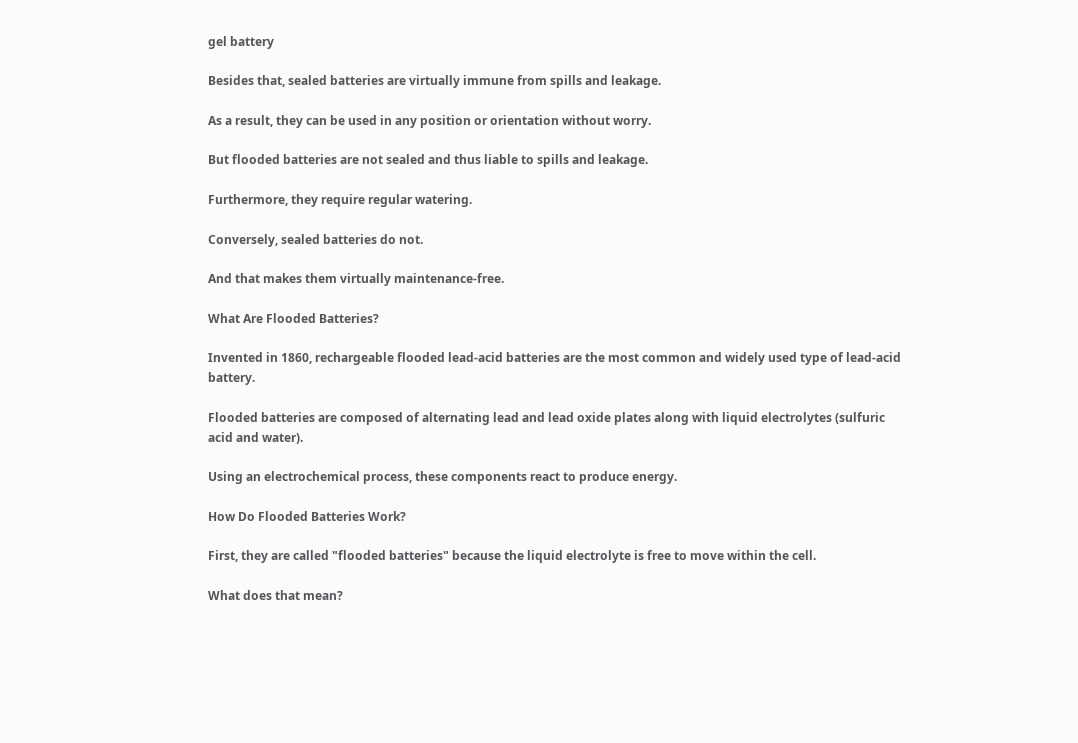gel battery

Besides that, sealed batteries are virtually immune from spills and leakage.

As a result, they can be used in any position or orientation without worry.

But flooded batteries are not sealed and thus liable to spills and leakage.

Furthermore, they require regular watering.

Conversely, sealed batteries do not.

And that makes them virtually maintenance-free.

What Are Flooded Batteries?

Invented in 1860, rechargeable flooded lead-acid batteries are the most common and widely used type of lead-acid battery.

Flooded batteries are composed of alternating lead and lead oxide plates along with liquid electrolytes (sulfuric acid and water).

Using an electrochemical process, these components react to produce energy.

How Do Flooded Batteries Work?

First, they are called "flooded batteries" because the liquid electrolyte is free to move within the cell.

What does that mean?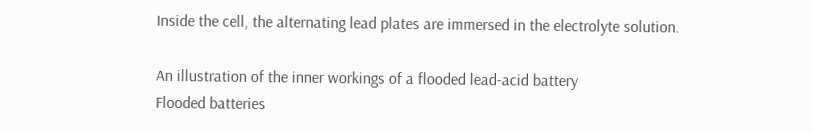Inside the cell, the alternating lead plates are immersed in the electrolyte solution.

An illustration of the inner workings of a flooded lead-acid battery
Flooded batteries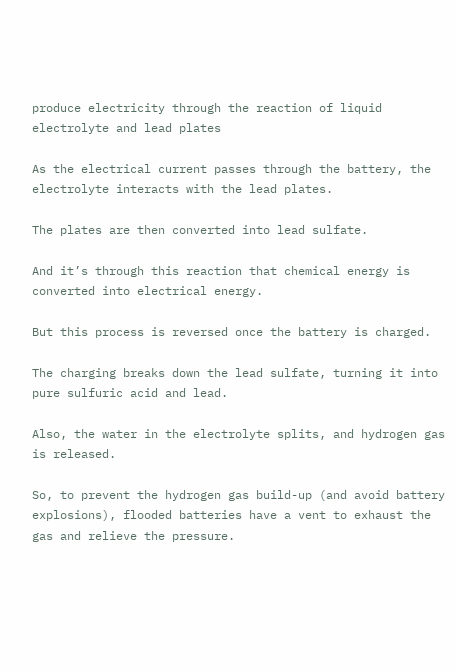produce electricity through the reaction of liquid electrolyte and lead plates

As the electrical current passes through the battery, the electrolyte interacts with the lead plates.

The plates are then converted into lead sulfate.

And it’s through this reaction that chemical energy is converted into electrical energy.

But this process is reversed once the battery is charged.

The charging breaks down the lead sulfate, turning it into pure sulfuric acid and lead.

Also, the water in the electrolyte splits, and hydrogen gas is released.

So, to prevent the hydrogen gas build-up (and avoid battery explosions), flooded batteries have a vent to exhaust the gas and relieve the pressure.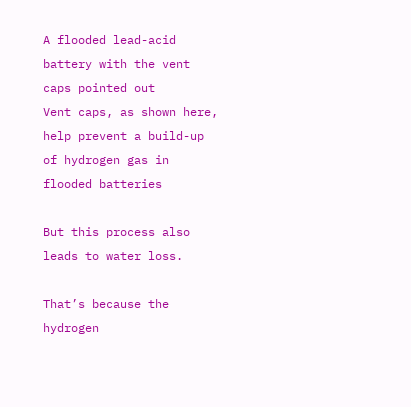A flooded lead-acid battery with the vent caps pointed out
Vent caps, as shown here, help prevent a build-up of hydrogen gas in flooded batteries

But this process also leads to water loss.

That’s because the hydrogen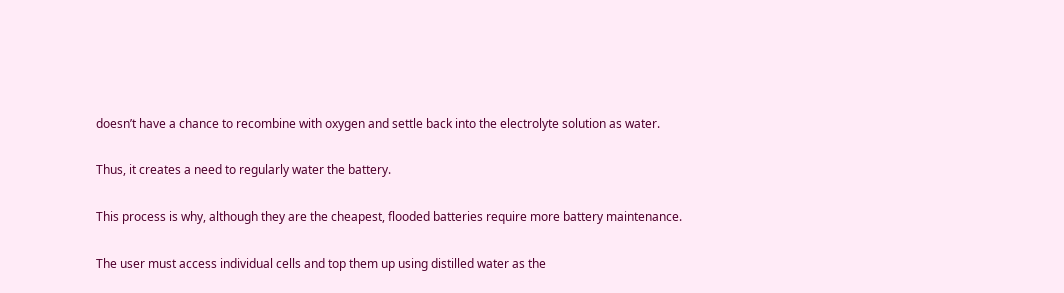doesn’t have a chance to recombine with oxygen and settle back into the electrolyte solution as water.

Thus, it creates a need to regularly water the battery.

This process is why, although they are the cheapest, flooded batteries require more battery maintenance.

The user must access individual cells and top them up using distilled water as the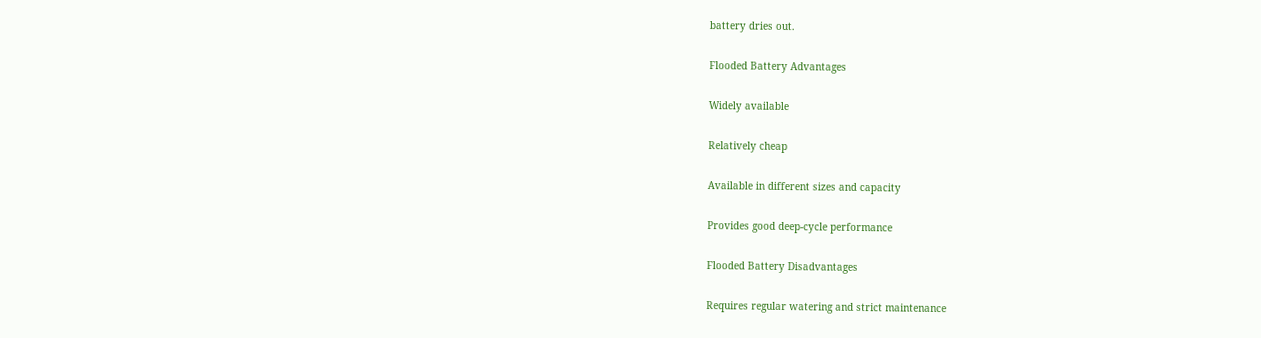battery dries out.

Flooded Battery Advantages

Widely available

Relatively cheap

Available in different sizes and capacity

Provides good deep-cycle performance

Flooded Battery Disadvantages

Requires regular watering and strict maintenance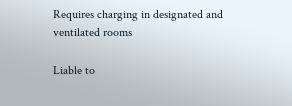Requires charging in designated and ventilated rooms

Liable to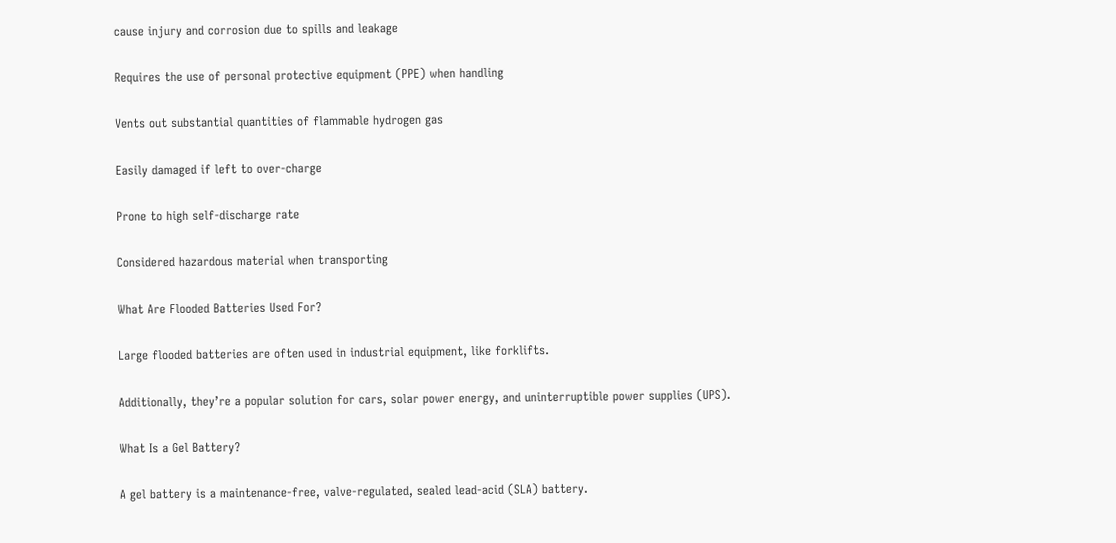cause injury and corrosion due to spills and leakage

Requires the use of personal protective equipment (PPE) when handling

Vents out substantial quantities of flammable hydrogen gas

Easily damaged if left to over-charge

Prone to high self-discharge rate

Considered hazardous material when transporting

What Are Flooded Batteries Used For?

Large flooded batteries are often used in industrial equipment, like forklifts.

Additionally, they’re a popular solution for cars, solar power energy, and uninterruptible power supplies (UPS).

What Is a Gel Battery?

A gel battery is a maintenance-free, valve-regulated, sealed lead-acid (SLA) battery.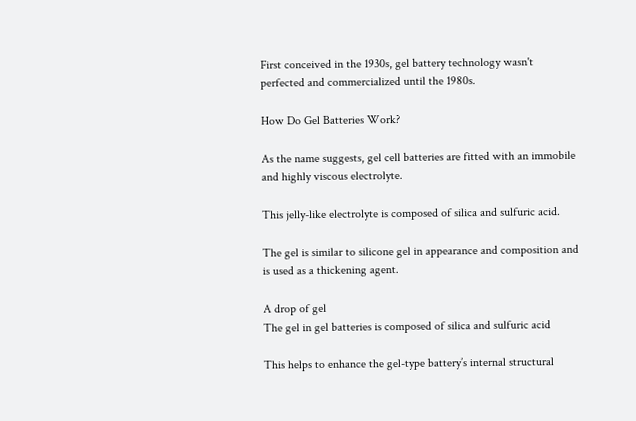First conceived in the 1930s, gel battery technology wasn't perfected and commercialized until the 1980s.

How Do Gel Batteries Work?

As the name suggests, gel cell batteries are fitted with an immobile and highly viscous electrolyte.

This jelly-like electrolyte is composed of silica and sulfuric acid.

The gel is similar to silicone gel in appearance and composition and is used as a thickening agent.

A drop of gel
The gel in gel batteries is composed of silica and sulfuric acid

This helps to enhance the gel-type battery’s internal structural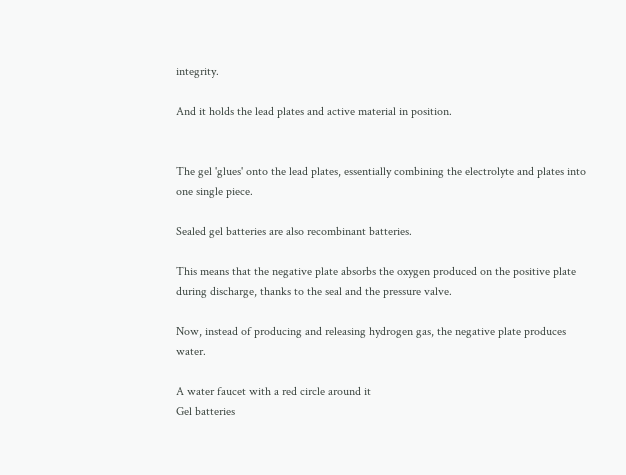integrity.

And it holds the lead plates and active material in position.


The gel 'glues' onto the lead plates, essentially combining the electrolyte and plates into one single piece.

Sealed gel batteries are also recombinant batteries.

This means that the negative plate absorbs the oxygen produced on the positive plate during discharge, thanks to the seal and the pressure valve.

Now, instead of producing and releasing hydrogen gas, the negative plate produces water.

A water faucet with a red circle around it
Gel batteries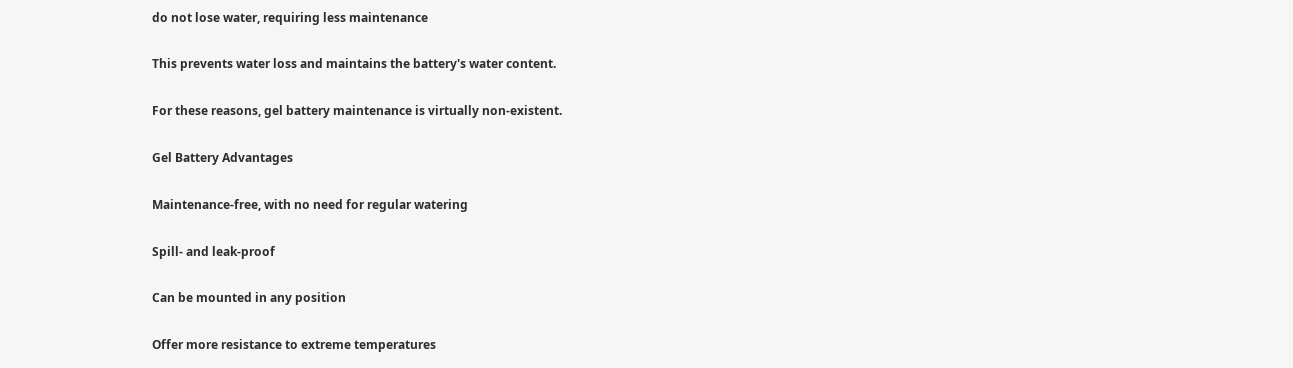do not lose water, requiring less maintenance

This prevents water loss and maintains the battery's water content.

For these reasons, gel battery maintenance is virtually non-existent.

Gel Battery Advantages

Maintenance-free, with no need for regular watering

Spill- and leak-proof

Can be mounted in any position

Offer more resistance to extreme temperatures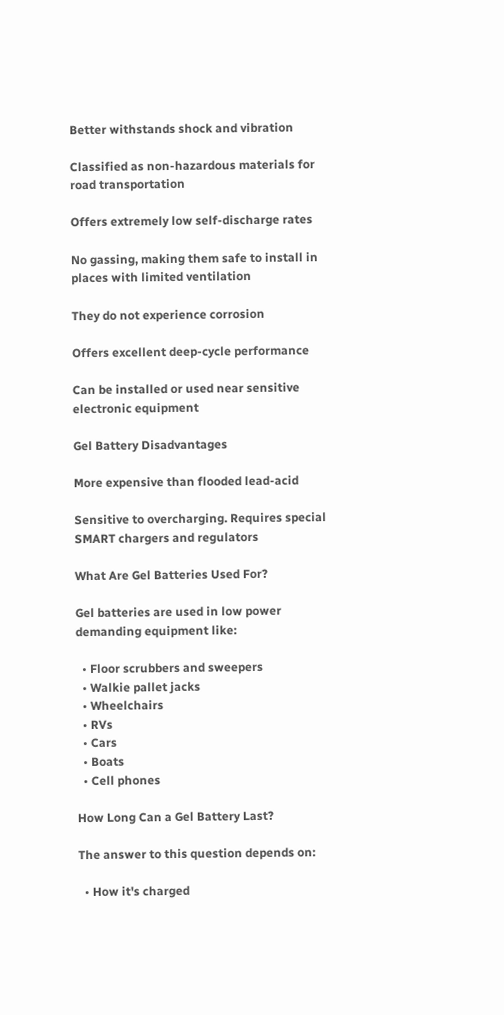Better withstands shock and vibration

Classified as non-hazardous materials for road transportation

Offers extremely low self-discharge rates

No gassing, making them safe to install in places with limited ventilation

They do not experience corrosion

Offers excellent deep-cycle performance

Can be installed or used near sensitive electronic equipment

Gel Battery Disadvantages

More expensive than flooded lead-acid

Sensitive to overcharging. Requires special SMART chargers and regulators

What Are Gel Batteries Used For?

Gel batteries are used in low power demanding equipment like:

  • Floor scrubbers and sweepers
  • Walkie pallet jacks
  • Wheelchairs
  • RVs
  • Cars
  • Boats
  • Cell phones

How Long Can a Gel Battery Last?

The answer to this question depends on:

  • How it's charged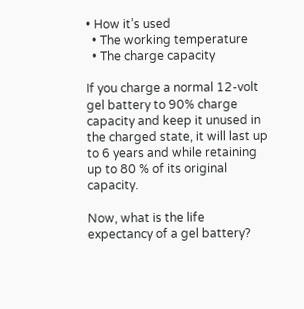• How it’s used
  • The working temperature
  • The charge capacity

If you charge a normal 12-volt gel battery to 90% charge capacity and keep it unused in the charged state, it will last up to 6 years and while retaining up to 80 % of its original capacity.

Now, what is the life expectancy of a gel battery?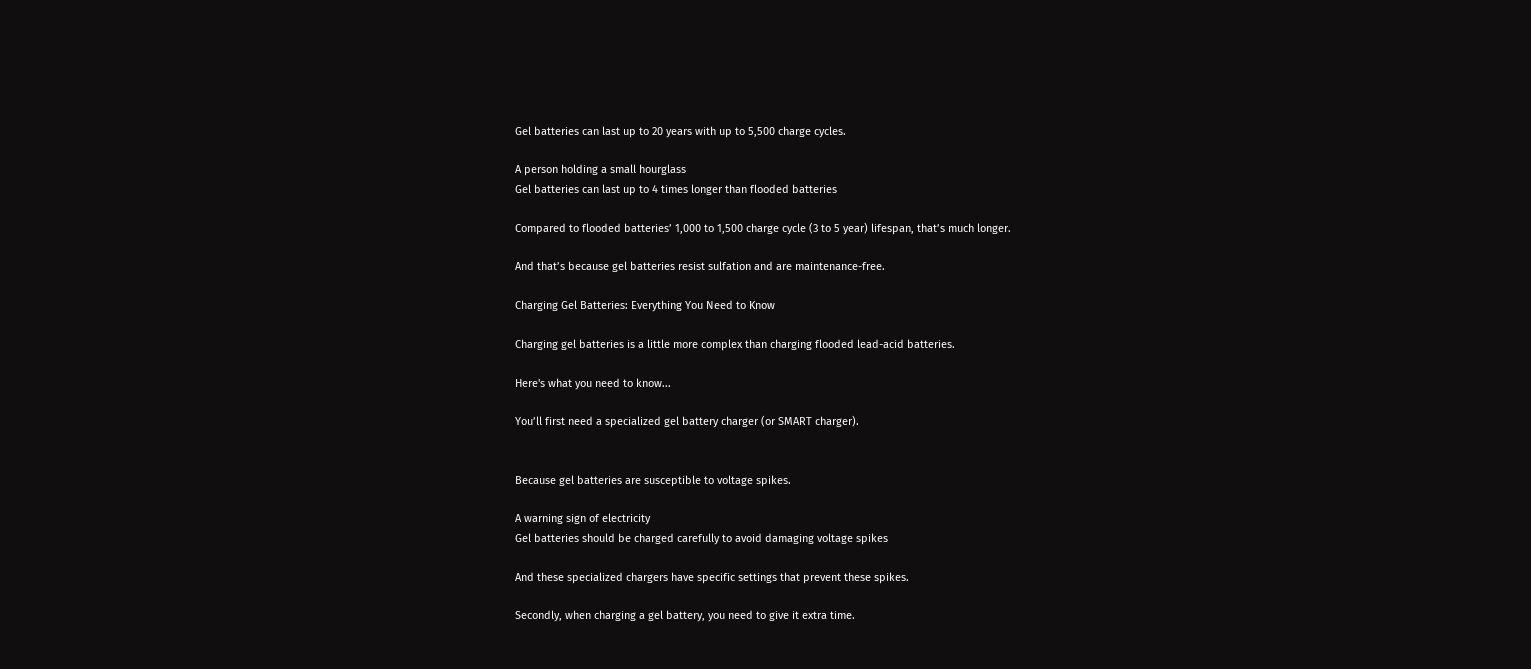Gel batteries can last up to 20 years with up to 5,500 charge cycles.

A person holding a small hourglass
Gel batteries can last up to 4 times longer than flooded batteries

Compared to flooded batteries’ 1,000 to 1,500 charge cycle (3 to 5 year) lifespan, that’s much longer.

And that’s because gel batteries resist sulfation and are maintenance-free.

Charging Gel Batteries: Everything You Need to Know

Charging gel batteries is a little more complex than charging flooded lead-acid batteries.

Here's what you need to know...

You’ll first need a specialized gel battery charger (or SMART charger).


Because gel batteries are susceptible to voltage spikes.

A warning sign of electricity
Gel batteries should be charged carefully to avoid damaging voltage spikes

And these specialized chargers have specific settings that prevent these spikes.

Secondly, when charging a gel battery, you need to give it extra time.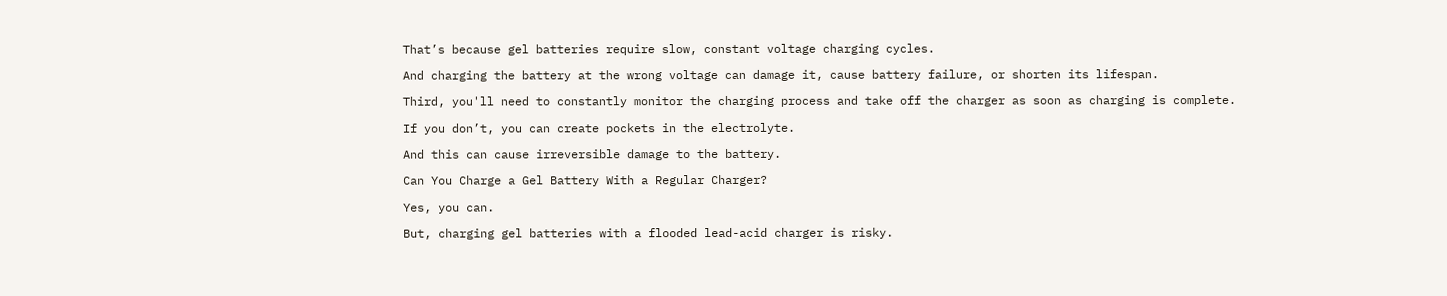That’s because gel batteries require slow, constant voltage charging cycles.

And charging the battery at the wrong voltage can damage it, cause battery failure, or shorten its lifespan.

Third, you'll need to constantly monitor the charging process and take off the charger as soon as charging is complete.

If you don’t, you can create pockets in the electrolyte.

And this can cause irreversible damage to the battery.

Can You Charge a Gel Battery With a Regular Charger?

Yes, you can.

But, charging gel batteries with a flooded lead-acid charger is risky.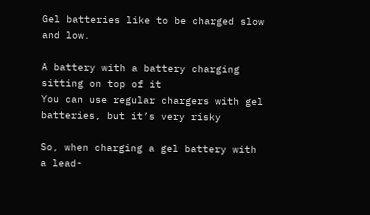Gel batteries like to be charged slow and low.

A battery with a battery charging sitting on top of it
You can use regular chargers with gel batteries, but it’s very risky

So, when charging a gel battery with a lead-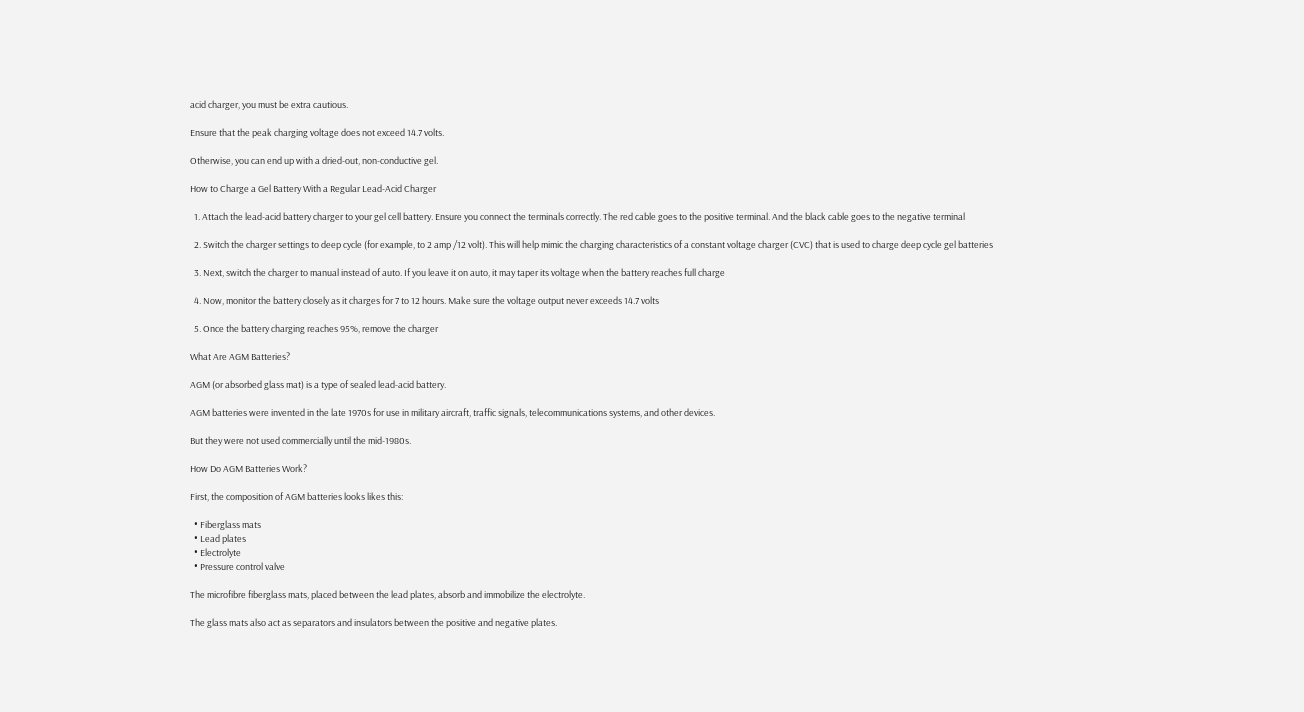acid charger, you must be extra cautious.

Ensure that the peak charging voltage does not exceed 14.7 volts.

Otherwise, you can end up with a dried-out, non-conductive gel.

How to Charge a Gel Battery With a Regular Lead-Acid Charger

  1. Attach the lead-acid battery charger to your gel cell battery. Ensure you connect the terminals correctly. The red cable goes to the positive terminal. And the black cable goes to the negative terminal

  2. Switch the charger settings to deep cycle (for example, to 2 amp /12 volt). This will help mimic the charging characteristics of a constant voltage charger (CVC) that is used to charge deep cycle gel batteries

  3. Next, switch the charger to manual instead of auto. If you leave it on auto, it may taper its voltage when the battery reaches full charge

  4. Now, monitor the battery closely as it charges for 7 to 12 hours. Make sure the voltage output never exceeds 14.7 volts

  5. Once the battery charging reaches 95%, remove the charger

What Are AGM Batteries?

AGM (or absorbed glass mat) is a type of sealed lead-acid battery.

AGM batteries were invented in the late 1970s for use in military aircraft, traffic signals, telecommunications systems, and other devices.

But they were not used commercially until the mid-1980s.

How Do AGM Batteries Work?

First, the composition of AGM batteries looks likes this:

  • Fiberglass mats
  • Lead plates
  • Electrolyte
  • Pressure control valve

The microfibre fiberglass mats, placed between the lead plates, absorb and immobilize the electrolyte.

The glass mats also act as separators and insulators between the positive and negative plates.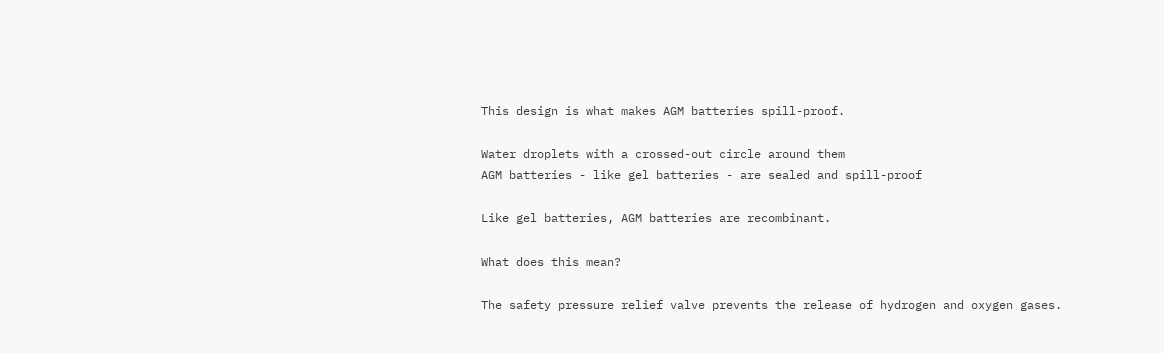This design is what makes AGM batteries spill-proof.

Water droplets with a crossed-out circle around them
AGM batteries - like gel batteries - are sealed and spill-proof

Like gel batteries, AGM batteries are recombinant.

What does this mean?

The safety pressure relief valve prevents the release of hydrogen and oxygen gases.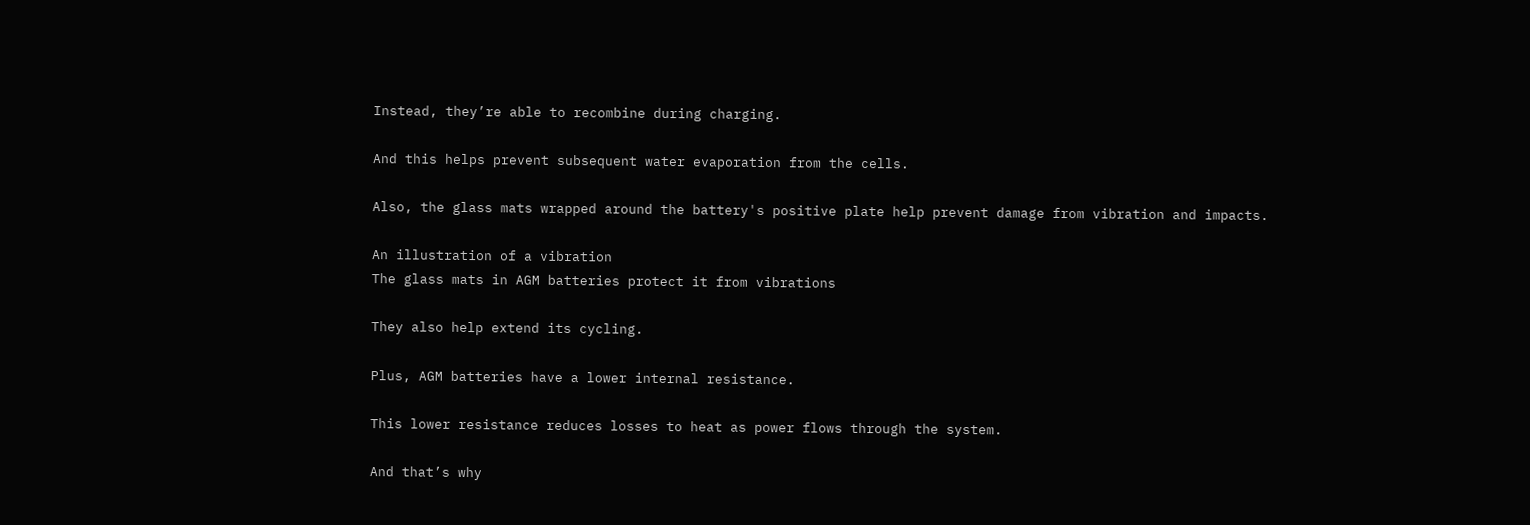Instead, they’re able to recombine during charging.

And this helps prevent subsequent water evaporation from the cells.

Also, the glass mats wrapped around the battery's positive plate help prevent damage from vibration and impacts.

An illustration of a vibration
The glass mats in AGM batteries protect it from vibrations

They also help extend its cycling.

Plus, AGM batteries have a lower internal resistance.

This lower resistance reduces losses to heat as power flows through the system.

And that’s why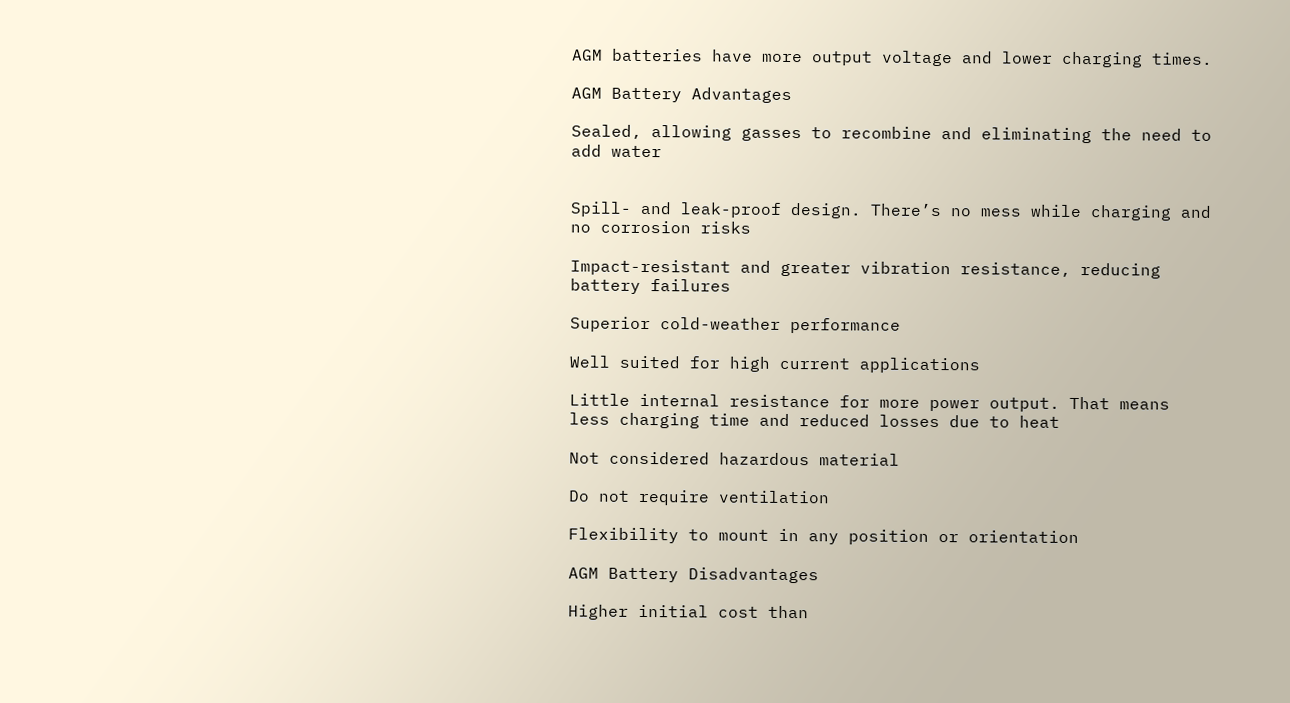AGM batteries have more output voltage and lower charging times.

AGM Battery Advantages

Sealed, allowing gasses to recombine and eliminating the need to add water


Spill- and leak-proof design. There’s no mess while charging and no corrosion risks

Impact-resistant and greater vibration resistance, reducing battery failures

Superior cold-weather performance

Well suited for high current applications

Little internal resistance for more power output. That means less charging time and reduced losses due to heat

Not considered hazardous material

Do not require ventilation

Flexibility to mount in any position or orientation

AGM Battery Disadvantages

Higher initial cost than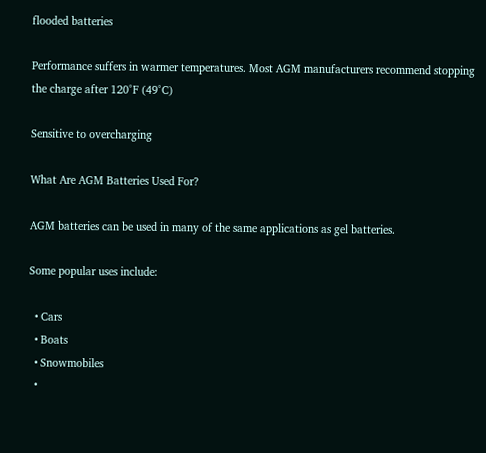flooded batteries

Performance suffers in warmer temperatures. Most AGM manufacturers recommend stopping the charge after 120°F (49°C)

Sensitive to overcharging

What Are AGM Batteries Used For?

AGM batteries can be used in many of the same applications as gel batteries.

Some popular uses include:

  • Cars
  • Boats
  • Snowmobiles
  •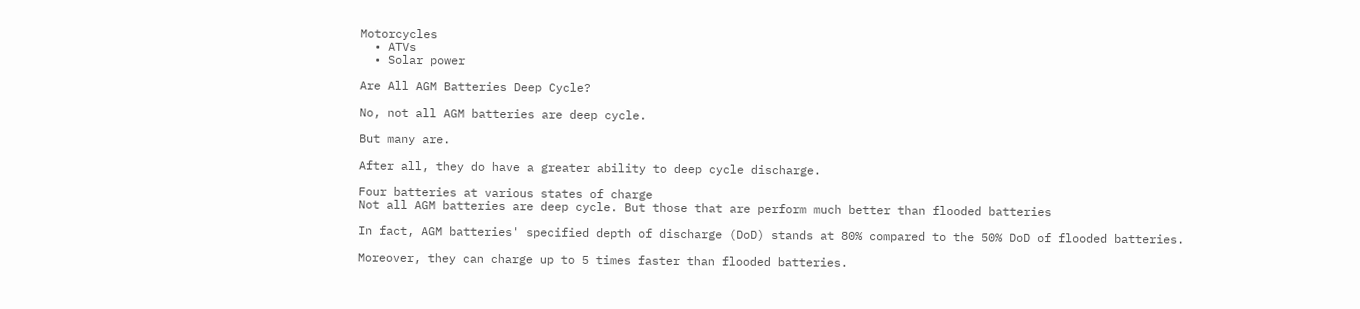Motorcycles
  • ATVs
  • Solar power

Are All AGM Batteries Deep Cycle?

No, not all AGM batteries are deep cycle.

But many are.

After all, they do have a greater ability to deep cycle discharge.

Four batteries at various states of charge
Not all AGM batteries are deep cycle. But those that are perform much better than flooded batteries

In fact, AGM batteries' specified depth of discharge (DoD) stands at 80% compared to the 50% DoD of flooded batteries.

Moreover, they can charge up to 5 times faster than flooded batteries.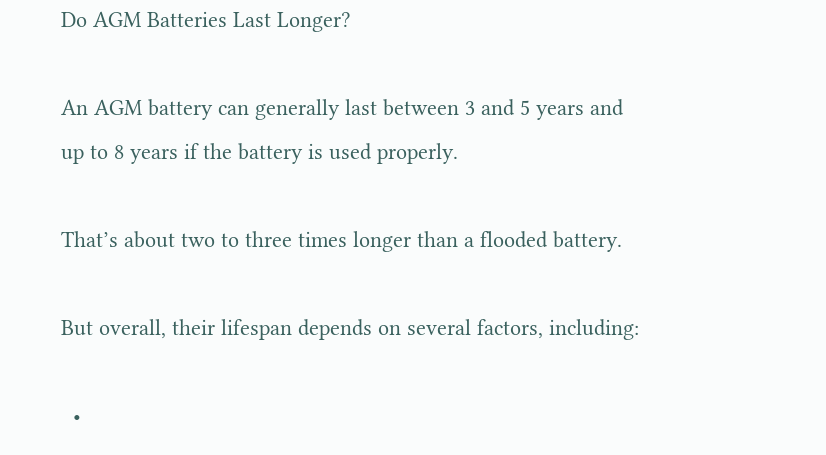Do AGM Batteries Last Longer?

An AGM battery can generally last between 3 and 5 years and up to 8 years if the battery is used properly.

That’s about two to three times longer than a flooded battery.

But overall, their lifespan depends on several factors, including:

  •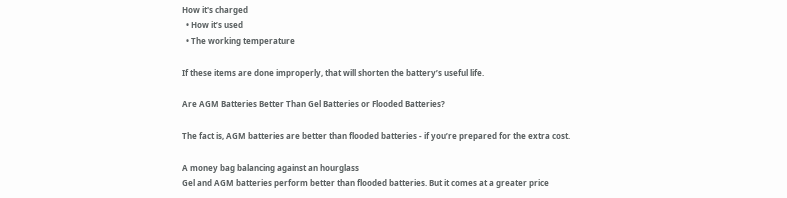How it's charged
  • How it’s used
  • The working temperature

If these items are done improperly, that will shorten the battery’s useful life.

Are AGM Batteries Better Than Gel Batteries or Flooded Batteries?

The fact is, AGM batteries are better than flooded batteries - if you’re prepared for the extra cost.

A money bag balancing against an hourglass
Gel and AGM batteries perform better than flooded batteries. But it comes at a greater price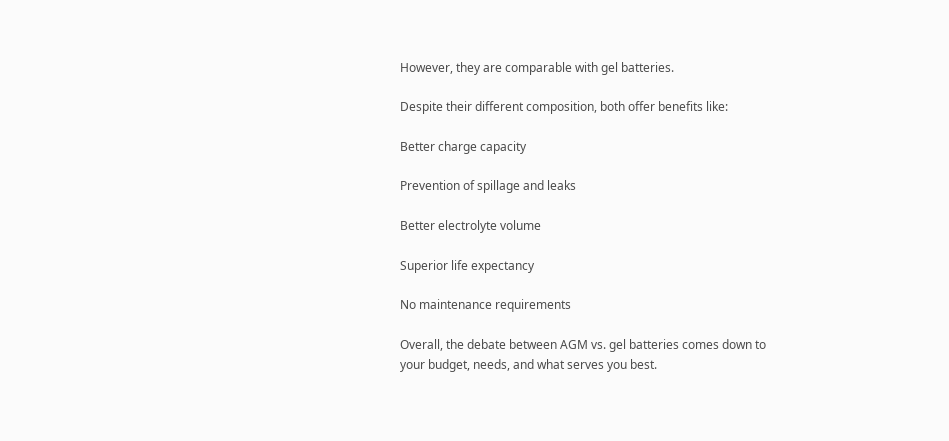However, they are comparable with gel batteries.

Despite their different composition, both offer benefits like:

Better charge capacity

Prevention of spillage and leaks

Better electrolyte volume

Superior life expectancy

No maintenance requirements

Overall, the debate between AGM vs. gel batteries comes down to your budget, needs, and what serves you best.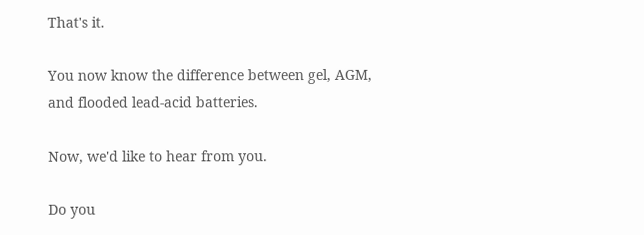That's it.

You now know the difference between gel, AGM, and flooded lead-acid batteries.

Now, we'd like to hear from you.

Do you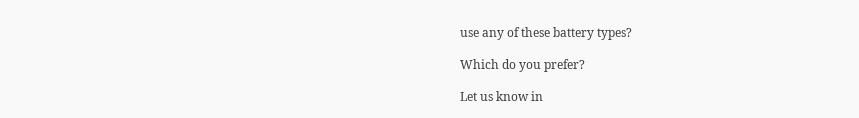use any of these battery types?

Which do you prefer?

Let us know in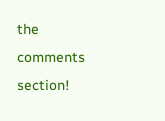the comments section!